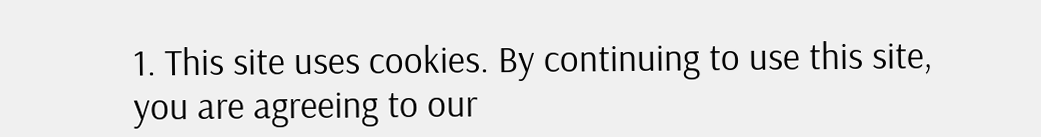1. This site uses cookies. By continuing to use this site, you are agreeing to our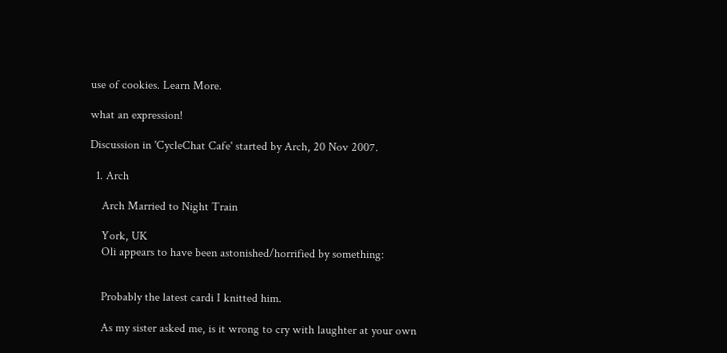use of cookies. Learn More.

what an expression!

Discussion in 'CycleChat Cafe' started by Arch, 20 Nov 2007.

  1. Arch

    Arch Married to Night Train

    York, UK
    Oli appears to have been astonished/horrified by something:


    Probably the latest cardi I knitted him.

    As my sister asked me, is it wrong to cry with laughter at your own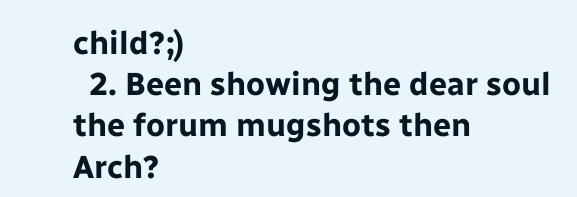child?;)
  2. Been showing the dear soul the forum mugshots then Arch?